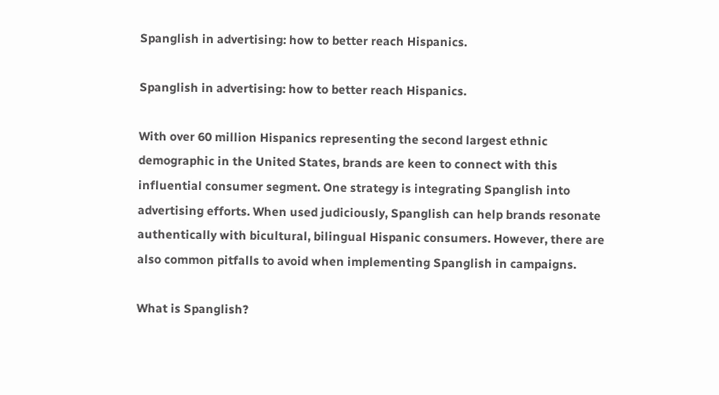Spanglish in advertising: how to better reach Hispanics.

Spanglish in advertising: how to better reach Hispanics.

With over 60 million Hispanics representing the second largest ethnic demographic in the United States, brands are keen to connect with this influential consumer segment. One strategy is integrating Spanglish into advertising efforts. When used judiciously, Spanglish can help brands resonate authentically with bicultural, bilingual Hispanic consumers. However, there are also common pitfalls to avoid when implementing Spanglish in campaigns.

What is Spanglish?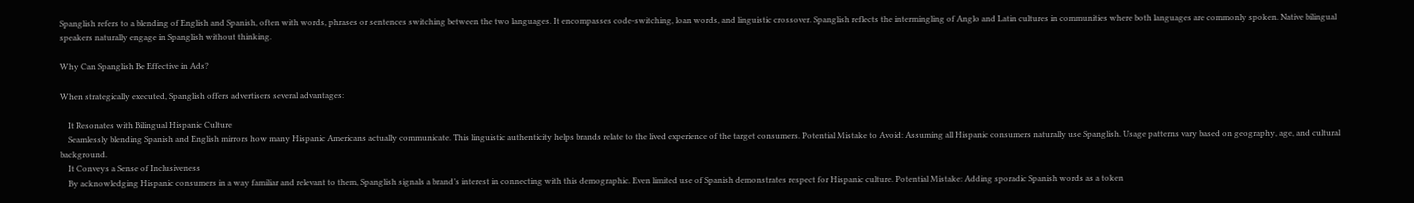Spanglish refers to a blending of English and Spanish, often with words, phrases or sentences switching between the two languages. It encompasses code-switching, loan words, and linguistic crossover. Spanglish reflects the intermingling of Anglo and Latin cultures in communities where both languages are commonly spoken. Native bilingual speakers naturally engage in Spanglish without thinking.

Why Can Spanglish Be Effective in Ads?

When strategically executed, Spanglish offers advertisers several advantages:

    It Resonates with Bilingual Hispanic Culture
    Seamlessly blending Spanish and English mirrors how many Hispanic Americans actually communicate. This linguistic authenticity helps brands relate to the lived experience of the target consumers. Potential Mistake to Avoid: Assuming all Hispanic consumers naturally use Spanglish. Usage patterns vary based on geography, age, and cultural background.
    It Conveys a Sense of Inclusiveness
    By acknowledging Hispanic consumers in a way familiar and relevant to them, Spanglish signals a brand’s interest in connecting with this demographic. Even limited use of Spanish demonstrates respect for Hispanic culture. Potential Mistake: Adding sporadic Spanish words as a token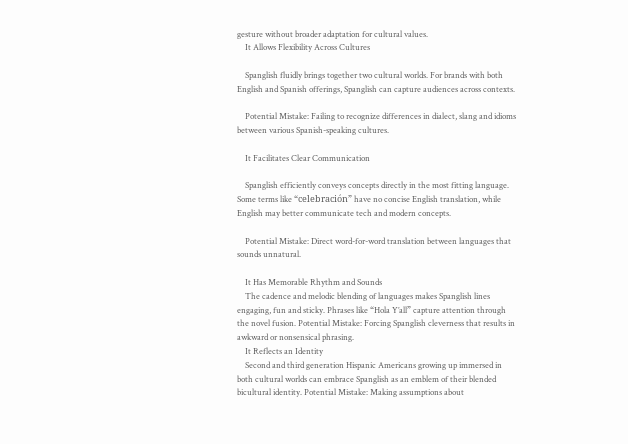gesture without broader adaptation for cultural values.
    It Allows Flexibility Across Cultures

    Spanglish fluidly brings together two cultural worlds. For brands with both English and Spanish offerings, Spanglish can capture audiences across contexts.

    Potential Mistake: Failing to recognize differences in dialect, slang and idioms between various Spanish-speaking cultures.

    It Facilitates Clear Communication

    Spanglish efficiently conveys concepts directly in the most fitting language. Some terms like “celebración” have no concise English translation, while English may better communicate tech and modern concepts.

    Potential Mistake: Direct word-for-word translation between languages that sounds unnatural.

    It Has Memorable Rhythm and Sounds
    The cadence and melodic blending of languages makes Spanglish lines engaging, fun and sticky. Phrases like “Hola Y’all” capture attention through the novel fusion. Potential Mistake: Forcing Spanglish cleverness that results in awkward or nonsensical phrasing.
    It Reflects an Identity
    Second and third generation Hispanic Americans growing up immersed in both cultural worlds can embrace Spanglish as an emblem of their blended bicultural identity. Potential Mistake: Making assumptions about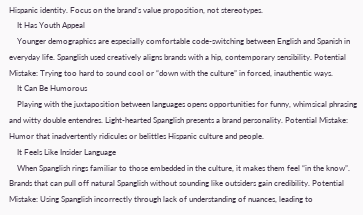Hispanic identity. Focus on the brand’s value proposition, not stereotypes.
    It Has Youth Appeal
    Younger demographics are especially comfortable code-switching between English and Spanish in everyday life. Spanglish used creatively aligns brands with a hip, contemporary sensibility. Potential Mistake: Trying too hard to sound cool or “down with the culture” in forced, inauthentic ways.
    It Can Be Humorous
    Playing with the juxtaposition between languages opens opportunities for funny, whimsical phrasing and witty double entendres. Light-hearted Spanglish presents a brand personality. Potential Mistake: Humor that inadvertently ridicules or belittles Hispanic culture and people.
    It Feels Like Insider Language
    When Spanglish rings familiar to those embedded in the culture, it makes them feel “in the know”. Brands that can pull off natural Spanglish without sounding like outsiders gain credibility. Potential Mistake: Using Spanglish incorrectly through lack of understanding of nuances, leading to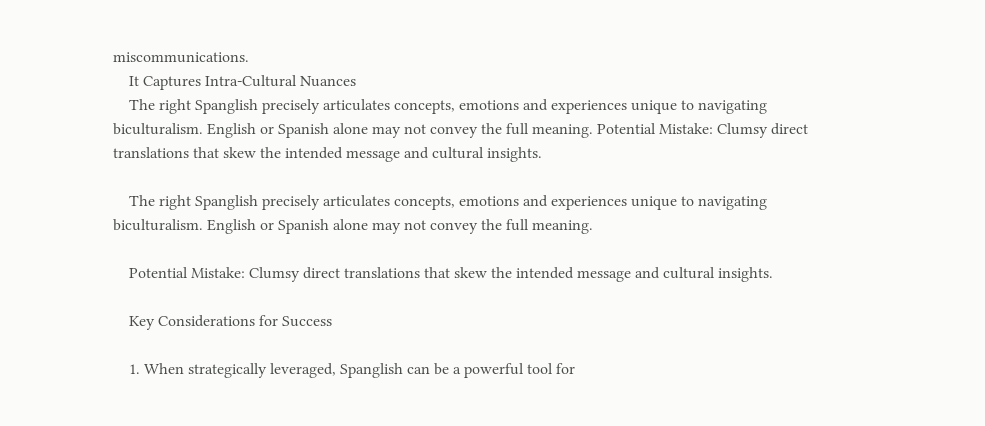miscommunications.
    It Captures Intra-Cultural Nuances
    The right Spanglish precisely articulates concepts, emotions and experiences unique to navigating biculturalism. English or Spanish alone may not convey the full meaning. Potential Mistake: Clumsy direct translations that skew the intended message and cultural insights.

    The right Spanglish precisely articulates concepts, emotions and experiences unique to navigating biculturalism. English or Spanish alone may not convey the full meaning.

    Potential Mistake: Clumsy direct translations that skew the intended message and cultural insights.

    Key Considerations for Success

    1. When strategically leveraged, Spanglish can be a powerful tool for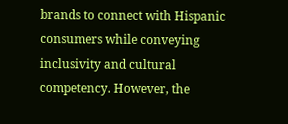brands to connect with Hispanic consumers while conveying inclusivity and cultural competency. However, the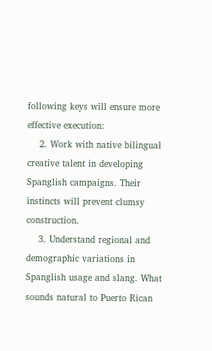following keys will ensure more effective execution:
    2. Work with native bilingual creative talent in developing Spanglish campaigns. Their instincts will prevent clumsy construction.
    3. Understand regional and demographic variations in Spanglish usage and slang. What sounds natural to Puerto Rican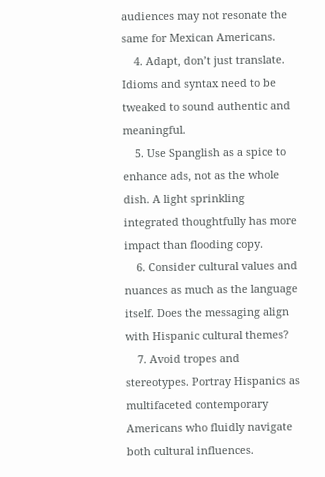audiences may not resonate the same for Mexican Americans.
    4. Adapt, don’t just translate. Idioms and syntax need to be tweaked to sound authentic and meaningful.
    5. Use Spanglish as a spice to enhance ads, not as the whole dish. A light sprinkling integrated thoughtfully has more impact than flooding copy.
    6. Consider cultural values and nuances as much as the language itself. Does the messaging align with Hispanic cultural themes?
    7. Avoid tropes and stereotypes. Portray Hispanics as multifaceted contemporary Americans who fluidly navigate both cultural influences.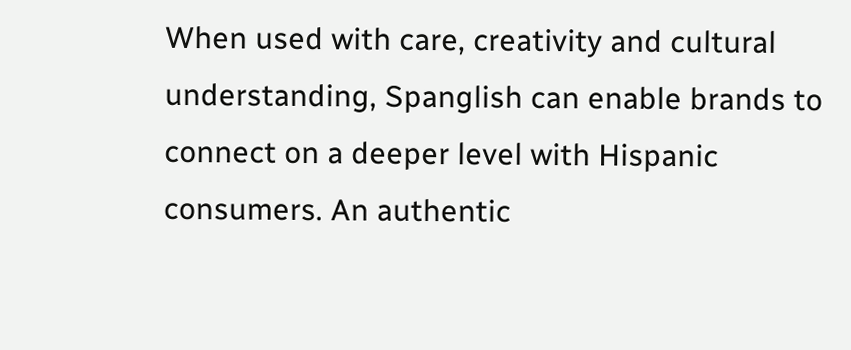When used with care, creativity and cultural understanding, Spanglish can enable brands to connect on a deeper level with Hispanic consumers. An authentic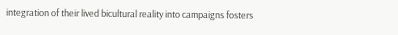integration of their lived bicultural reality into campaigns fosters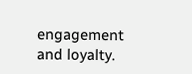engagement and loyalty.